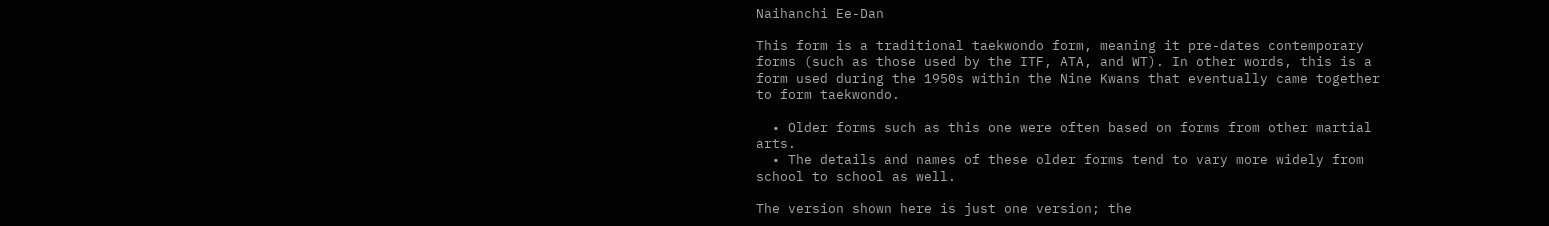Naihanchi Ee-Dan

This form is a traditional taekwondo form, meaning it pre-dates contemporary forms (such as those used by the ITF, ATA, and WT). In other words, this is a form used during the 1950s within the Nine Kwans that eventually came together to form taekwondo.

  • Older forms such as this one were often based on forms from other martial arts.
  • The details and names of these older forms tend to vary more widely from school to school as well.

The version shown here is just one version; the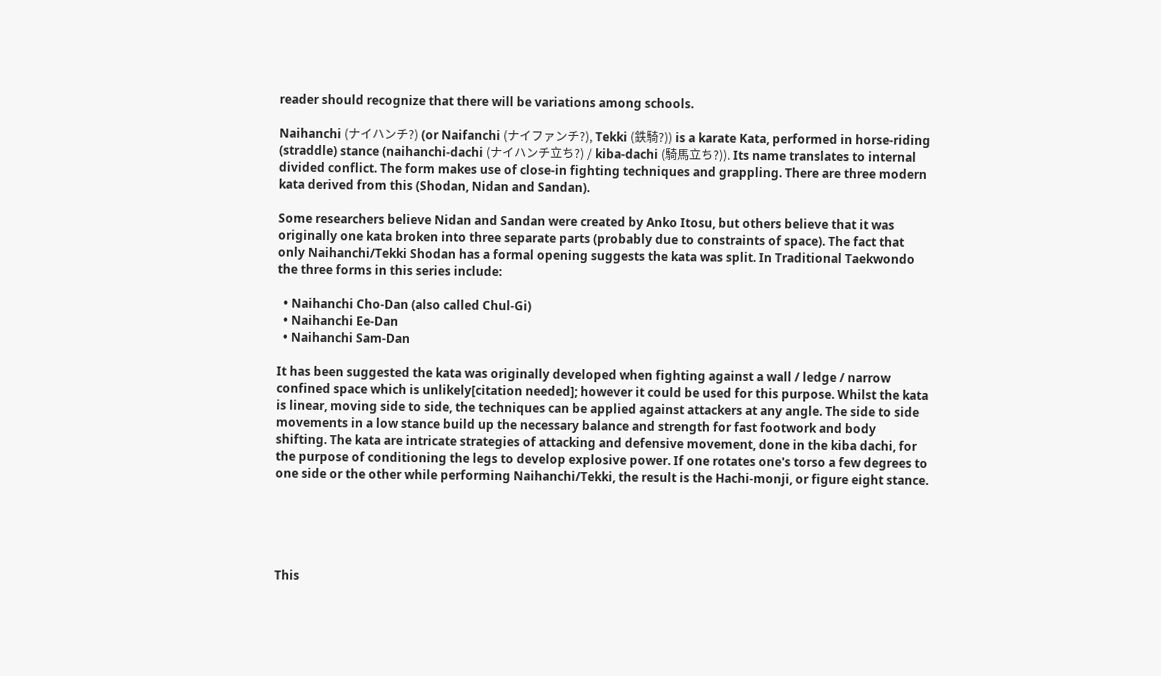reader should recognize that there will be variations among schools.

Naihanchi (ナイハンチ?) (or Naifanchi (ナイファンチ?), Tekki (鉄騎?)) is a karate Kata, performed in horse-riding (straddle) stance (naihanchi-dachi (ナイハンチ立ち?) / kiba-dachi (騎馬立ち?)). Its name translates to internal divided conflict. The form makes use of close-in fighting techniques and grappling. There are three modern kata derived from this (Shodan, Nidan and Sandan).

Some researchers believe Nidan and Sandan were created by Anko Itosu, but others believe that it was originally one kata broken into three separate parts (probably due to constraints of space). The fact that only Naihanchi/Tekki Shodan has a formal opening suggests the kata was split. In Traditional Taekwondo the three forms in this series include:

  • Naihanchi Cho-Dan (also called Chul-Gi)
  • Naihanchi Ee-Dan
  • Naihanchi Sam-Dan

It has been suggested the kata was originally developed when fighting against a wall / ledge / narrow confined space which is unlikely[citation needed]; however it could be used for this purpose. Whilst the kata is linear, moving side to side, the techniques can be applied against attackers at any angle. The side to side movements in a low stance build up the necessary balance and strength for fast footwork and body shifting. The kata are intricate strategies of attacking and defensive movement, done in the kiba dachi, for the purpose of conditioning the legs to develop explosive power. If one rotates one's torso a few degrees to one side or the other while performing Naihanchi/Tekki, the result is the Hachi-monji, or figure eight stance.





This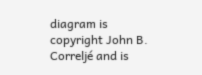diagram is copyright John B. Correljé and is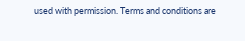used with permission. Terms and conditions are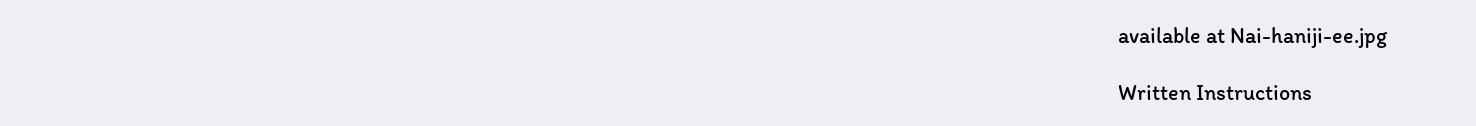available at Nai-haniji-ee.jpg

Written Instructions